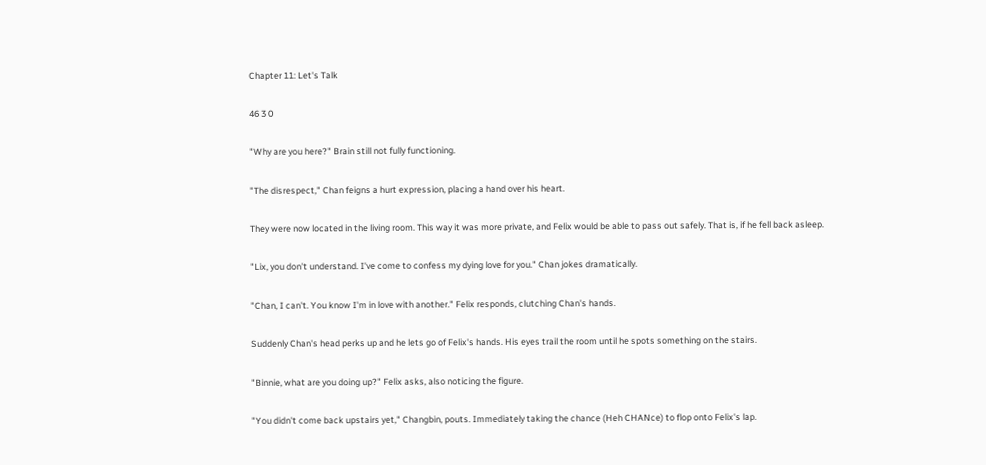Chapter 11: Let's Talk

46 3 0

"Why are you here?" Brain still not fully functioning.

"The disrespect," Chan feigns a hurt expression, placing a hand over his heart.

They were now located in the living room. This way it was more private, and Felix would be able to pass out safely. That is, if he fell back asleep.

"Lix, you don't understand. I've come to confess my dying love for you." Chan jokes dramatically.

"Chan, I can't. You know I'm in love with another." Felix responds, clutching Chan's hands.

Suddenly Chan's head perks up and he lets go of Felix's hands. His eyes trail the room until he spots something on the stairs.

"Binnie, what are you doing up?" Felix asks, also noticing the figure.

"You didn't come back upstairs yet," Changbin, pouts. Immediately taking the chance (Heh CHANce) to flop onto Felix's lap.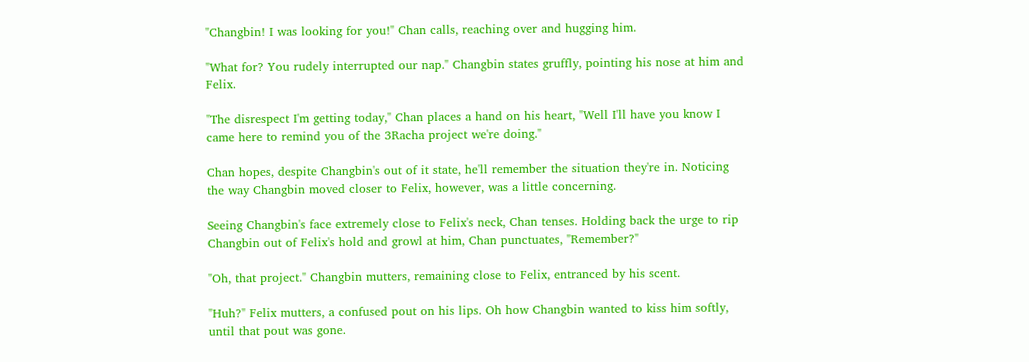"Changbin! I was looking for you!" Chan calls, reaching over and hugging him.

"What for? You rudely interrupted our nap." Changbin states gruffly, pointing his nose at him and Felix.

"The disrespect I'm getting today," Chan places a hand on his heart, "Well I'll have you know I came here to remind you of the 3Racha project we're doing."

Chan hopes, despite Changbin's out of it state, he'll remember the situation they're in. Noticing the way Changbin moved closer to Felix, however, was a little concerning.

Seeing Changbin's face extremely close to Felix's neck, Chan tenses. Holding back the urge to rip Changbin out of Felix's hold and growl at him, Chan punctuates, "Remember?"

"Oh, that project." Changbin mutters, remaining close to Felix, entranced by his scent.

"Huh?" Felix mutters, a confused pout on his lips. Oh how Changbin wanted to kiss him softly, until that pout was gone.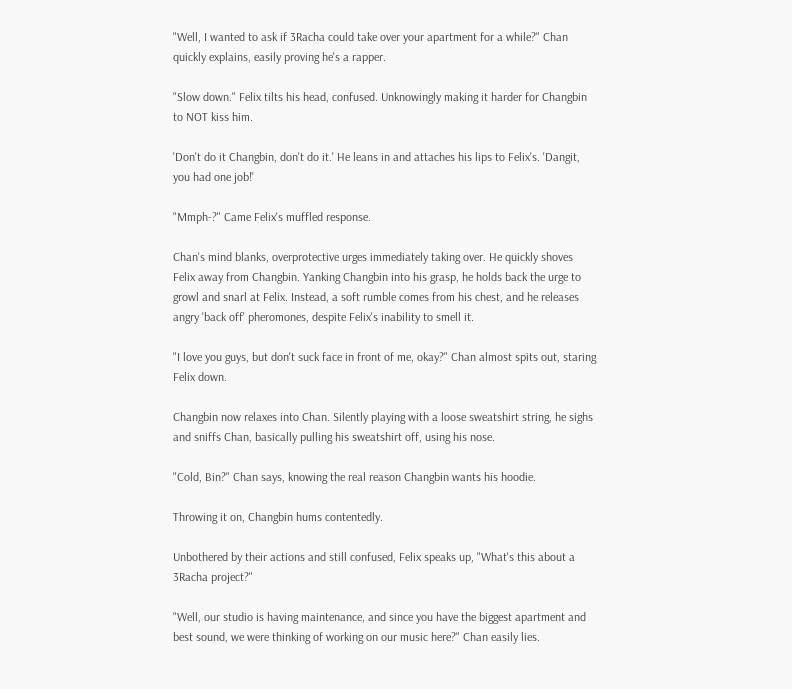"Well, I wanted to ask if 3Racha could take over your apartment for a while?" Chan quickly explains, easily proving he's a rapper.

"Slow down." Felix tilts his head, confused. Unknowingly making it harder for Changbin to NOT kiss him.

'Don't do it Changbin, don't do it.' He leans in and attaches his lips to Felix's. 'Dangit, you had one job!'

"Mmph-?" Came Felix's muffled response.

Chan's mind blanks, overprotective urges immediately taking over. He quickly shoves Felix away from Changbin. Yanking Changbin into his grasp, he holds back the urge to growl and snarl at Felix. Instead, a soft rumble comes from his chest, and he releases angry 'back off' pheromones, despite Felix's inability to smell it.

"I love you guys, but don't suck face in front of me, okay?" Chan almost spits out, staring Felix down.

Changbin now relaxes into Chan. Silently playing with a loose sweatshirt string, he sighs and sniffs Chan, basically pulling his sweatshirt off, using his nose.

"Cold, Bin?" Chan says, knowing the real reason Changbin wants his hoodie.

Throwing it on, Changbin hums contentedly.

Unbothered by their actions and still confused, Felix speaks up, "What's this about a 3Racha project?"

"Well, our studio is having maintenance, and since you have the biggest apartment and best sound, we were thinking of working on our music here?" Chan easily lies.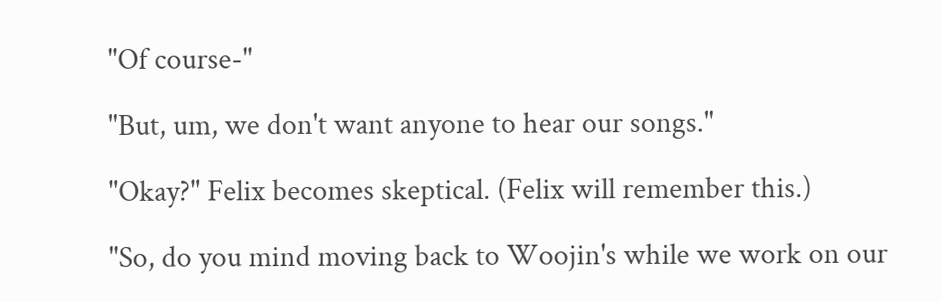"Of course-"

"But, um, we don't want anyone to hear our songs."

"Okay?" Felix becomes skeptical. (Felix will remember this.)

"So, do you mind moving back to Woojin's while we work on our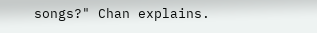songs?" Chan explains.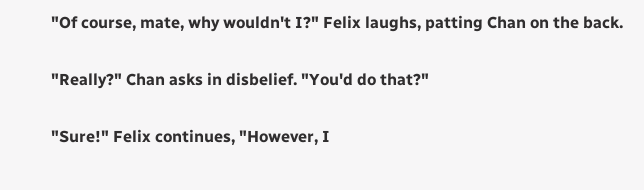"Of course, mate, why wouldn't I?" Felix laughs, patting Chan on the back.

"Really?" Chan asks in disbelief. "You'd do that?"

"Sure!" Felix continues, "However, I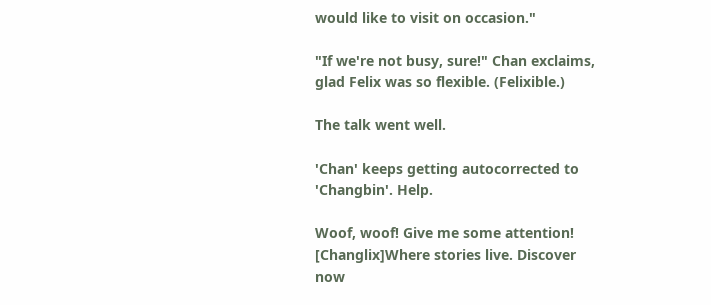would like to visit on occasion."

"If we're not busy, sure!" Chan exclaims, glad Felix was so flexible. (Felixible.)

The talk went well.

'Chan' keeps getting autocorrected to 'Changbin'. Help.

Woof, woof! Give me some attention! [Changlix]Where stories live. Discover now